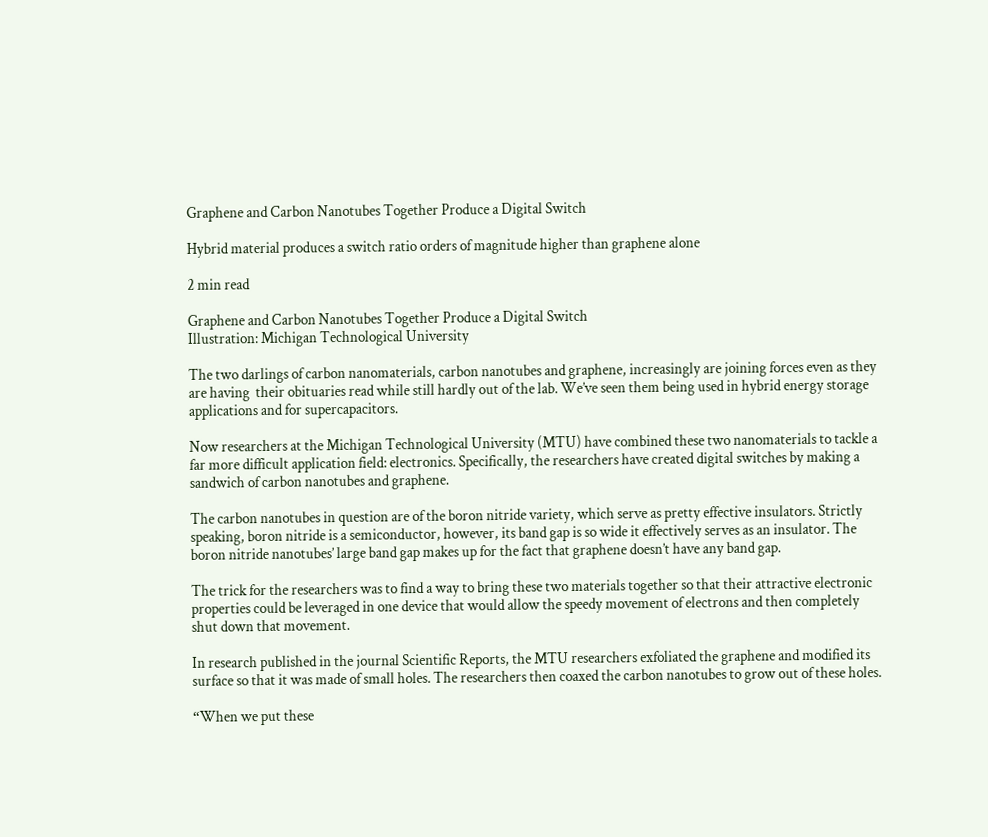Graphene and Carbon Nanotubes Together Produce a Digital Switch

Hybrid material produces a switch ratio orders of magnitude higher than graphene alone

2 min read

Graphene and Carbon Nanotubes Together Produce a Digital Switch
Illustration: Michigan Technological University

The two darlings of carbon nanomaterials, carbon nanotubes and graphene, increasingly are joining forces even as they are having  their obituaries read while still hardly out of the lab. We’ve seen them being used in hybrid energy storage applications and for supercapacitors.

Now researchers at the Michigan Technological University (MTU) have combined these two nanomaterials to tackle a far more difficult application field: electronics. Specifically, the researchers have created digital switches by making a sandwich of carbon nanotubes and graphene.

The carbon nanotubes in question are of the boron nitride variety, which serve as pretty effective insulators. Strictly speaking, boron nitride is a semiconductor, however, its band gap is so wide it effectively serves as an insulator. The boron nitride nanotubes’ large band gap makes up for the fact that graphene doesn’t have any band gap.

The trick for the researchers was to find a way to bring these two materials together so that their attractive electronic properties could be leveraged in one device that would allow the speedy movement of electrons and then completely shut down that movement.

In research published in the journal Scientific Reports, the MTU researchers exfoliated the graphene and modified its surface so that it was made of small holes. The researchers then coaxed the carbon nanotubes to grow out of these holes.

“When we put these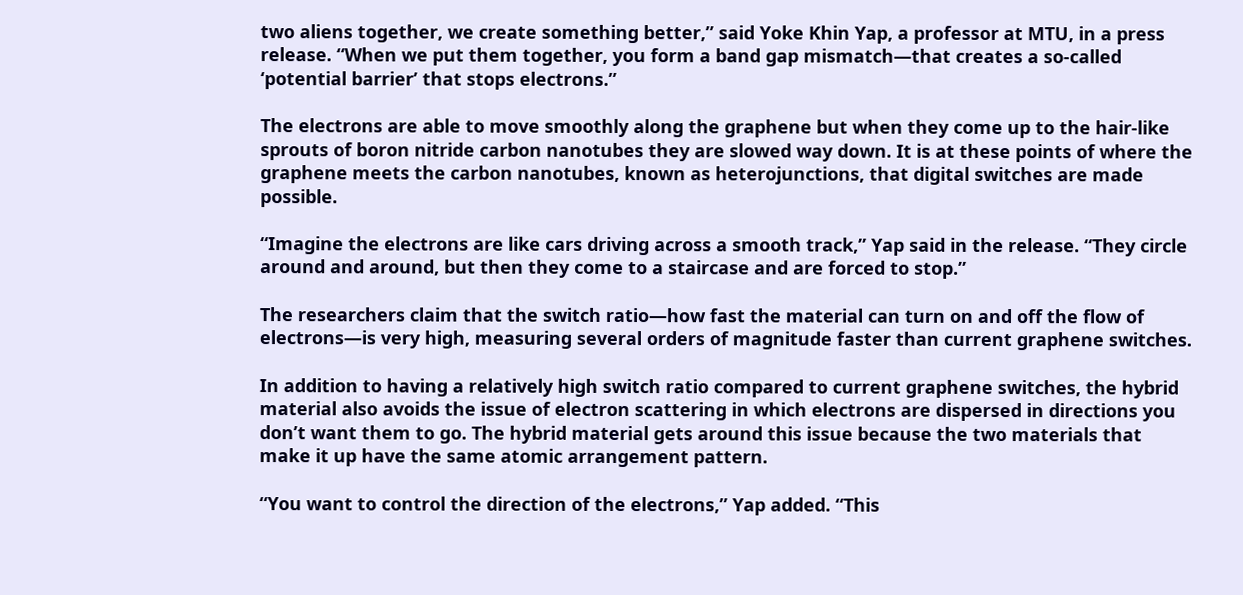two aliens together, we create something better,” said Yoke Khin Yap, a professor at MTU, in a press release. “When we put them together, you form a band gap mismatch—that creates a so-called ‘potential barrier’ that stops electrons.”

The electrons are able to move smoothly along the graphene but when they come up to the hair-like sprouts of boron nitride carbon nanotubes they are slowed way down. It is at these points of where the graphene meets the carbon nanotubes, known as heterojunctions, that digital switches are made possible.

“Imagine the electrons are like cars driving across a smooth track,” Yap said in the release. “They circle around and around, but then they come to a staircase and are forced to stop.”

The researchers claim that the switch ratio—how fast the material can turn on and off the flow of electrons—is very high, measuring several orders of magnitude faster than current graphene switches.

In addition to having a relatively high switch ratio compared to current graphene switches, the hybrid material also avoids the issue of electron scattering in which electrons are dispersed in directions you don’t want them to go. The hybrid material gets around this issue because the two materials that make it up have the same atomic arrangement pattern.

“You want to control the direction of the electrons,” Yap added. “This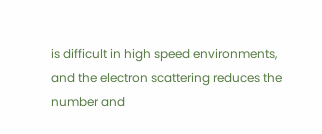is difficult in high speed environments, and the electron scattering reduces the number and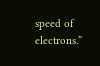speed of electrons.”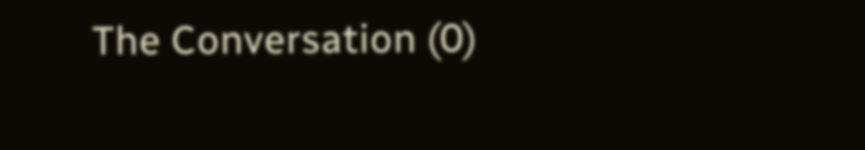The Conversation (0)